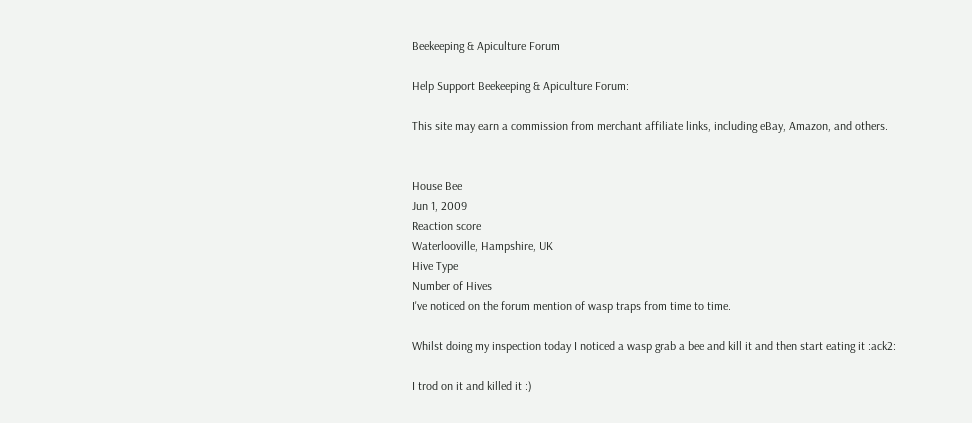Beekeeping & Apiculture Forum

Help Support Beekeeping & Apiculture Forum:

This site may earn a commission from merchant affiliate links, including eBay, Amazon, and others.


House Bee
Jun 1, 2009
Reaction score
Waterlooville, Hampshire, UK
Hive Type
Number of Hives
I've noticed on the forum mention of wasp traps from time to time.

Whilst doing my inspection today I noticed a wasp grab a bee and kill it and then start eating it :ack2:

I trod on it and killed it :)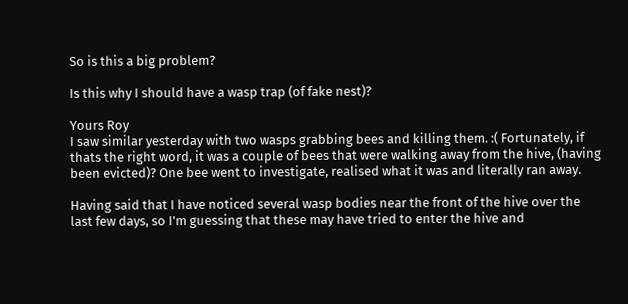So is this a big problem?

Is this why I should have a wasp trap (of fake nest)?

Yours Roy
I saw similar yesterday with two wasps grabbing bees and killing them. :( Fortunately, if thats the right word, it was a couple of bees that were walking away from the hive, (having been evicted)? One bee went to investigate, realised what it was and literally ran away.

Having said that I have noticed several wasp bodies near the front of the hive over the last few days, so I'm guessing that these may have tried to enter the hive and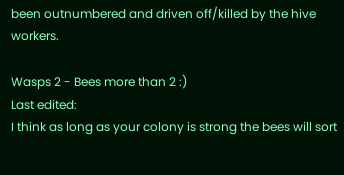been outnumbered and driven off/killed by the hive workers.

Wasps 2 - Bees more than 2 :)
Last edited:
I think as long as your colony is strong the bees will sort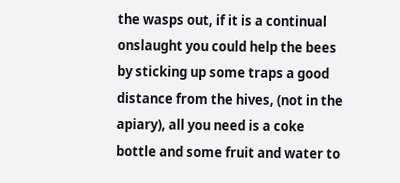the wasps out, if it is a continual onslaught you could help the bees by sticking up some traps a good distance from the hives, (not in the apiary), all you need is a coke bottle and some fruit and water to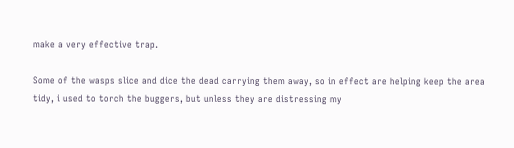make a very effective trap.

Some of the wasps slice and dice the dead carrying them away, so in effect are helping keep the area tidy, i used to torch the buggers, but unless they are distressing my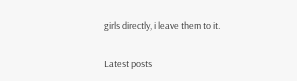girls directly, i leave them to it.

Latest posts